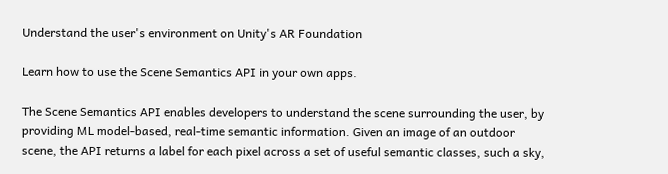Understand the user's environment on Unity's AR Foundation

Learn how to use the Scene Semantics API in your own apps.

The Scene Semantics API enables developers to understand the scene surrounding the user, by providing ML model-based, real-time semantic information. Given an image of an outdoor scene, the API returns a label for each pixel across a set of useful semantic classes, such a sky,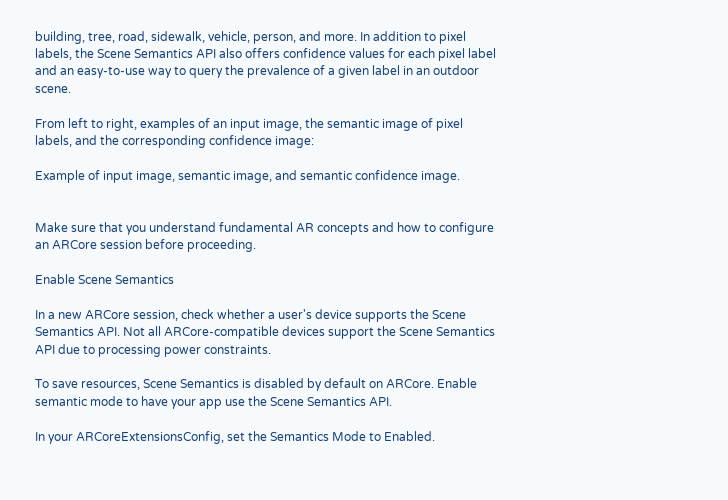building, tree, road, sidewalk, vehicle, person, and more. In addition to pixel labels, the Scene Semantics API also offers confidence values for each pixel label and an easy-to-use way to query the prevalence of a given label in an outdoor scene.

From left to right, examples of an input image, the semantic image of pixel labels, and the corresponding confidence image:

Example of input image, semantic image, and semantic confidence image.


Make sure that you understand fundamental AR concepts and how to configure an ARCore session before proceeding.

Enable Scene Semantics

In a new ARCore session, check whether a user's device supports the Scene Semantics API. Not all ARCore-compatible devices support the Scene Semantics API due to processing power constraints.

To save resources, Scene Semantics is disabled by default on ARCore. Enable semantic mode to have your app use the Scene Semantics API.

In your ARCoreExtensionsConfig, set the Semantics Mode to Enabled.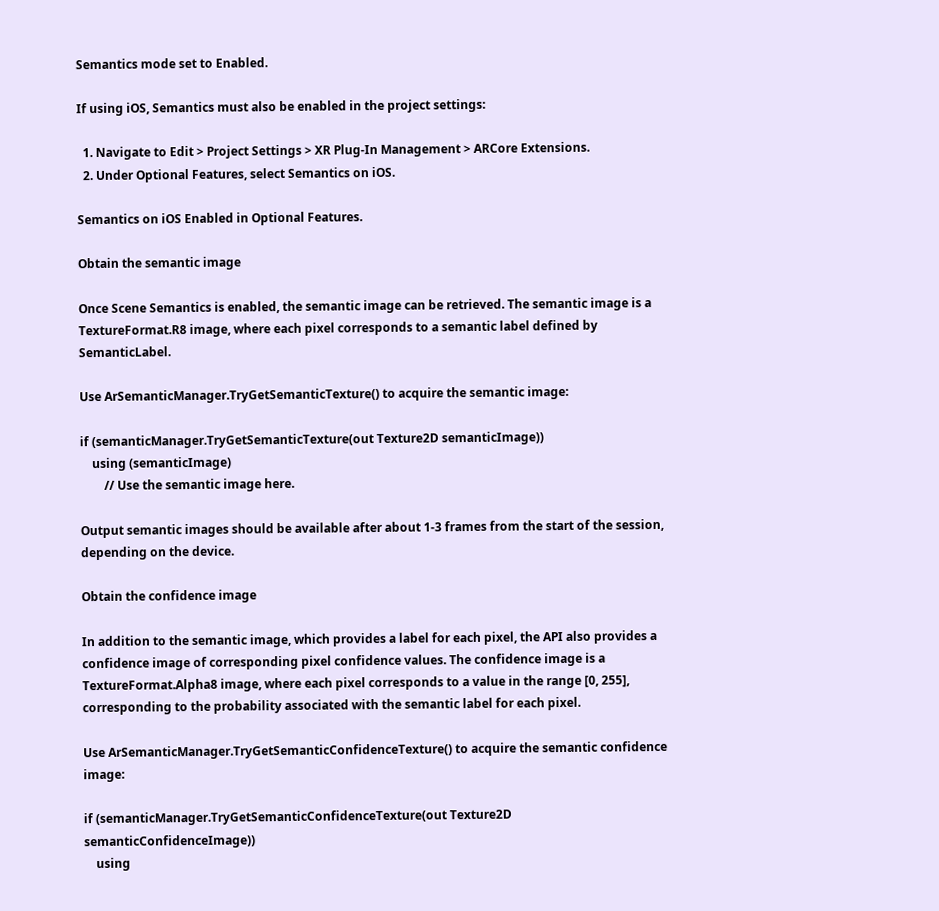Semantics mode set to Enabled.

If using iOS, Semantics must also be enabled in the project settings:

  1. Navigate to Edit > Project Settings > XR Plug-In Management > ARCore Extensions.
  2. Under Optional Features, select Semantics on iOS.

Semantics on iOS Enabled in Optional Features.

Obtain the semantic image

Once Scene Semantics is enabled, the semantic image can be retrieved. The semantic image is a TextureFormat.R8 image, where each pixel corresponds to a semantic label defined by SemanticLabel.

Use ArSemanticManager.TryGetSemanticTexture() to acquire the semantic image:

if (semanticManager.TryGetSemanticTexture(out Texture2D semanticImage))
    using (semanticImage)
        // Use the semantic image here.

Output semantic images should be available after about 1-3 frames from the start of the session, depending on the device.

Obtain the confidence image

In addition to the semantic image, which provides a label for each pixel, the API also provides a confidence image of corresponding pixel confidence values. The confidence image is a TextureFormat.Alpha8 image, where each pixel corresponds to a value in the range [0, 255], corresponding to the probability associated with the semantic label for each pixel.

Use ArSemanticManager.TryGetSemanticConfidenceTexture() to acquire the semantic confidence image:

if (semanticManager.TryGetSemanticConfidenceTexture(out Texture2D semanticConfidenceImage))
    using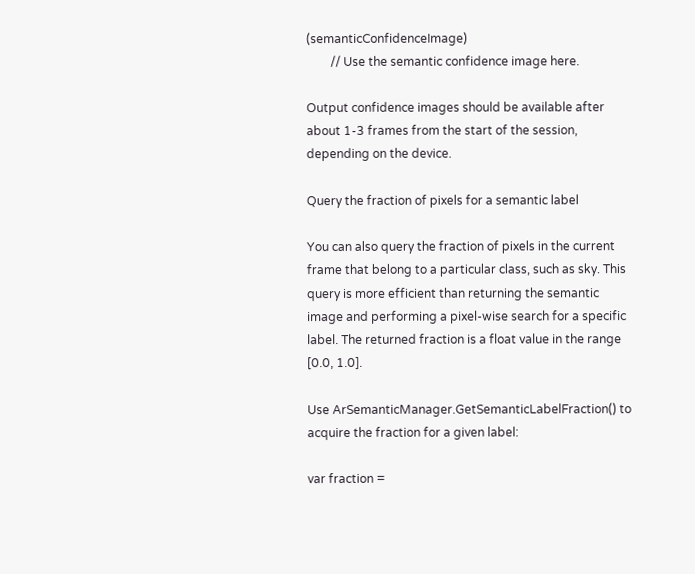(semanticConfidenceImage)
        // Use the semantic confidence image here.

Output confidence images should be available after about 1-3 frames from the start of the session, depending on the device.

Query the fraction of pixels for a semantic label

You can also query the fraction of pixels in the current frame that belong to a particular class, such as sky. This query is more efficient than returning the semantic image and performing a pixel-wise search for a specific label. The returned fraction is a float value in the range [0.0, 1.0].

Use ArSemanticManager.GetSemanticLabelFraction() to acquire the fraction for a given label:

var fraction =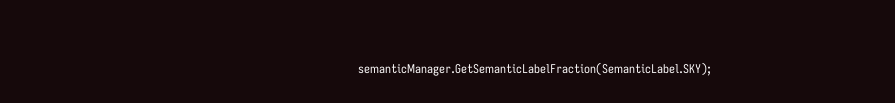semanticManager.GetSemanticLabelFraction(SemanticLabel.SKY);